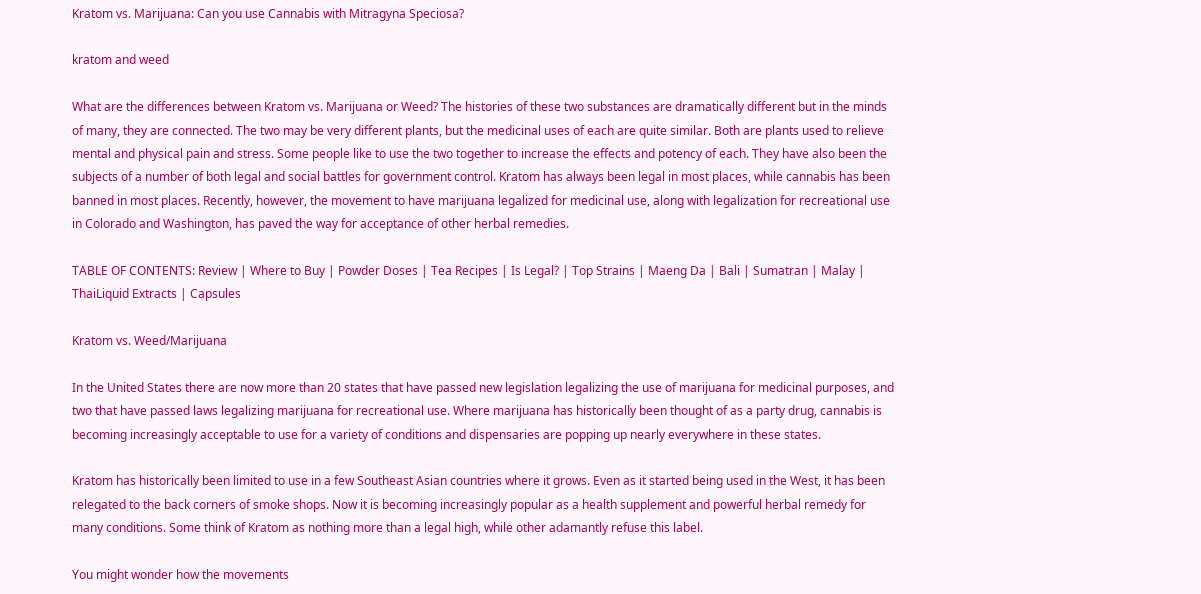Kratom vs. Marijuana: Can you use Cannabis with Mitragyna Speciosa?

kratom and weed

What are the differences between Kratom vs. Marijuana or Weed? The histories of these two substances are dramatically different but in the minds of many, they are connected. The two may be very different plants, but the medicinal uses of each are quite similar. Both are plants used to relieve mental and physical pain and stress. Some people like to use the two together to increase the effects and potency of each. They have also been the subjects of a number of both legal and social battles for government control. Kratom has always been legal in most places, while cannabis has been banned in most places. Recently, however, the movement to have marijuana legalized for medicinal use, along with legalization for recreational use in Colorado and Washington, has paved the way for acceptance of other herbal remedies.

TABLE OF CONTENTS: Review | Where to Buy | Powder Doses | Tea Recipes | Is Legal? | Top Strains | Maeng Da | Bali | Sumatran | Malay | ThaiLiquid Extracts | Capsules

Kratom vs. Weed/Marijuana

In the United States there are now more than 20 states that have passed new legislation legalizing the use of marijuana for medicinal purposes, and two that have passed laws legalizing marijuana for recreational use. Where marijuana has historically been thought of as a party drug, cannabis is becoming increasingly acceptable to use for a variety of conditions and dispensaries are popping up nearly everywhere in these states.

Kratom has historically been limited to use in a few Southeast Asian countries where it grows. Even as it started being used in the West, it has been relegated to the back corners of smoke shops. Now it is becoming increasingly popular as a health supplement and powerful herbal remedy for many conditions. Some think of Kratom as nothing more than a legal high, while other adamantly refuse this label.

You might wonder how the movements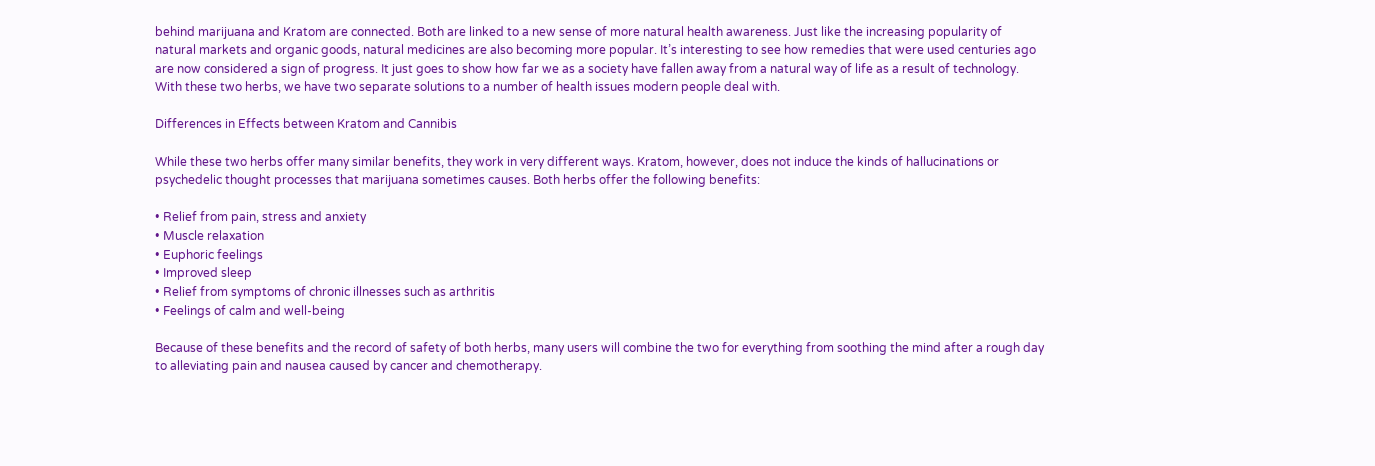behind marijuana and Kratom are connected. Both are linked to a new sense of more natural health awareness. Just like the increasing popularity of natural markets and organic goods, natural medicines are also becoming more popular. It’s interesting to see how remedies that were used centuries ago are now considered a sign of progress. It just goes to show how far we as a society have fallen away from a natural way of life as a result of technology. With these two herbs, we have two separate solutions to a number of health issues modern people deal with.

Differences in Effects between Kratom and Cannibis

While these two herbs offer many similar benefits, they work in very different ways. Kratom, however, does not induce the kinds of hallucinations or psychedelic thought processes that marijuana sometimes causes. Both herbs offer the following benefits:

• Relief from pain, stress and anxiety
• Muscle relaxation
• Euphoric feelings
• Improved sleep
• Relief from symptoms of chronic illnesses such as arthritis
• Feelings of calm and well-being

Because of these benefits and the record of safety of both herbs, many users will combine the two for everything from soothing the mind after a rough day to alleviating pain and nausea caused by cancer and chemotherapy.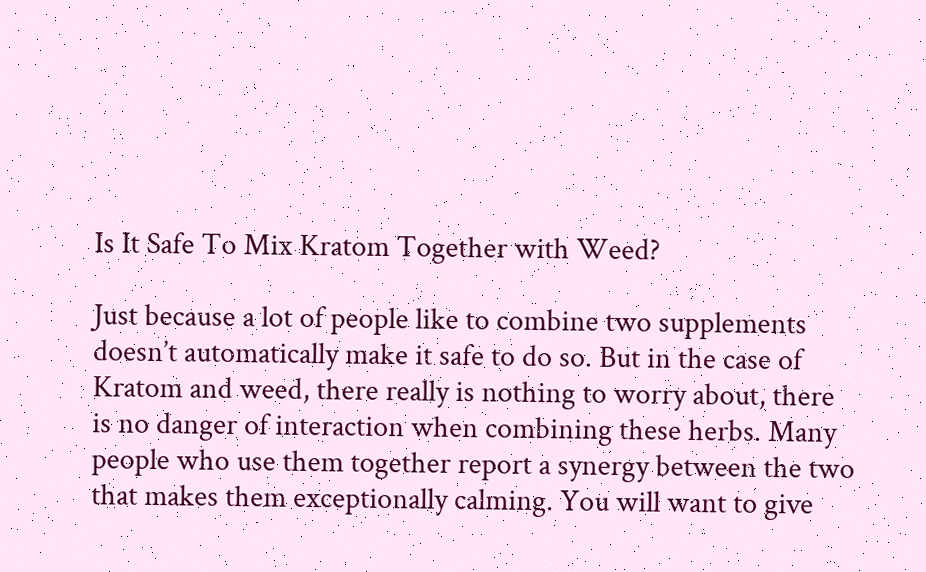Is It Safe To Mix Kratom Together with Weed?

Just because a lot of people like to combine two supplements doesn’t automatically make it safe to do so. But in the case of Kratom and weed, there really is nothing to worry about, there is no danger of interaction when combining these herbs. Many people who use them together report a synergy between the two that makes them exceptionally calming. You will want to give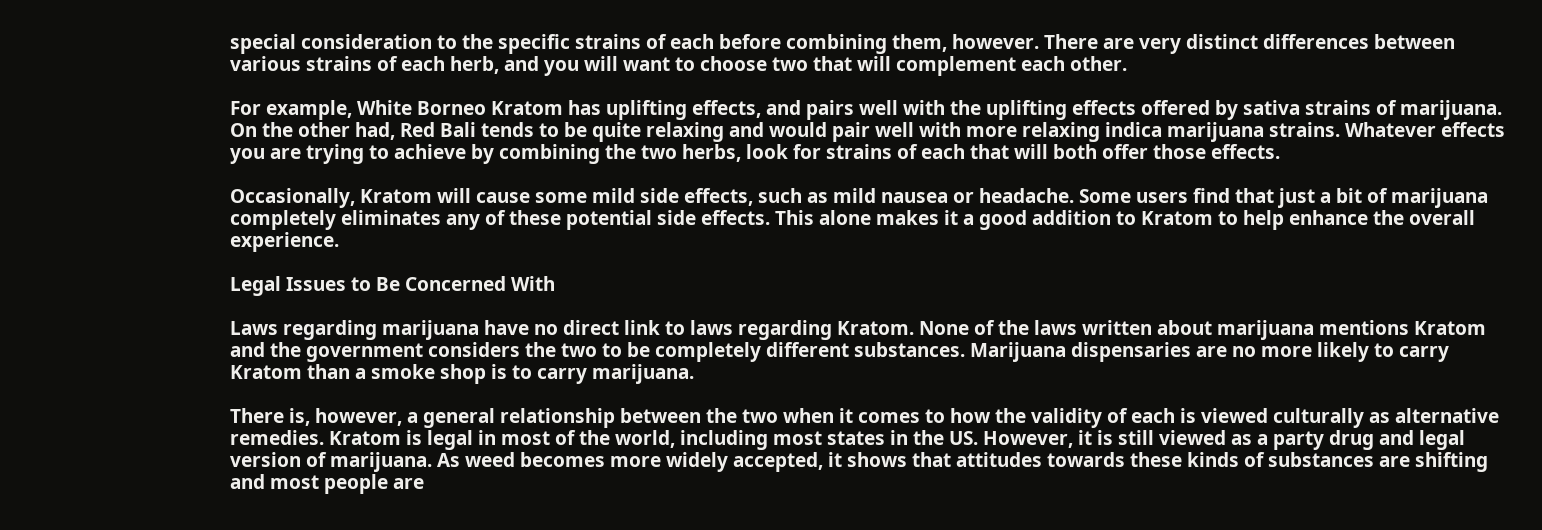special consideration to the specific strains of each before combining them, however. There are very distinct differences between various strains of each herb, and you will want to choose two that will complement each other.

For example, White Borneo Kratom has uplifting effects, and pairs well with the uplifting effects offered by sativa strains of marijuana. On the other had, Red Bali tends to be quite relaxing and would pair well with more relaxing indica marijuana strains. Whatever effects you are trying to achieve by combining the two herbs, look for strains of each that will both offer those effects.

Occasionally, Kratom will cause some mild side effects, such as mild nausea or headache. Some users find that just a bit of marijuana completely eliminates any of these potential side effects. This alone makes it a good addition to Kratom to help enhance the overall experience.

Legal Issues to Be Concerned With

Laws regarding marijuana have no direct link to laws regarding Kratom. None of the laws written about marijuana mentions Kratom and the government considers the two to be completely different substances. Marijuana dispensaries are no more likely to carry Kratom than a smoke shop is to carry marijuana.

There is, however, a general relationship between the two when it comes to how the validity of each is viewed culturally as alternative remedies. Kratom is legal in most of the world, including most states in the US. However, it is still viewed as a party drug and legal version of marijuana. As weed becomes more widely accepted, it shows that attitudes towards these kinds of substances are shifting and most people are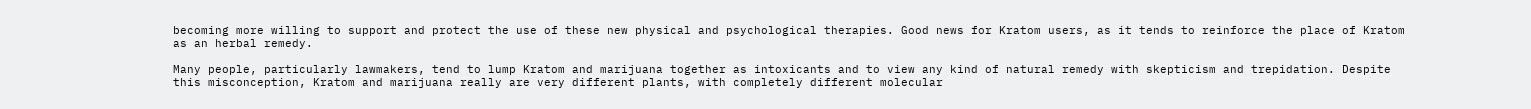becoming more willing to support and protect the use of these new physical and psychological therapies. Good news for Kratom users, as it tends to reinforce the place of Kratom as an herbal remedy.

Many people, particularly lawmakers, tend to lump Kratom and marijuana together as intoxicants and to view any kind of natural remedy with skepticism and trepidation. Despite this misconception, Kratom and marijuana really are very different plants, with completely different molecular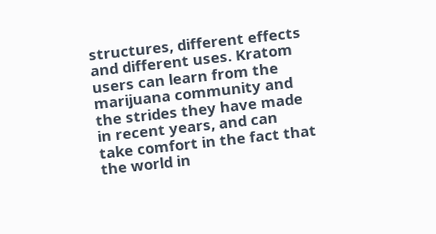structures, different effects and different uses. Kratom users can learn from the marijuana community and the strides they have made in recent years, and can take comfort in the fact that the world in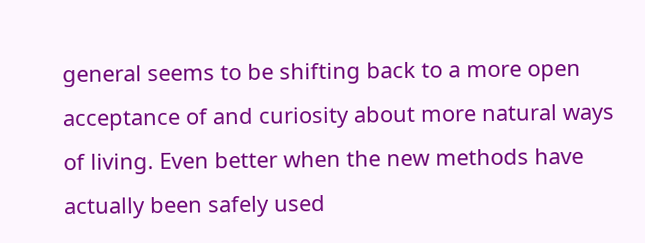general seems to be shifting back to a more open acceptance of and curiosity about more natural ways of living. Even better when the new methods have actually been safely used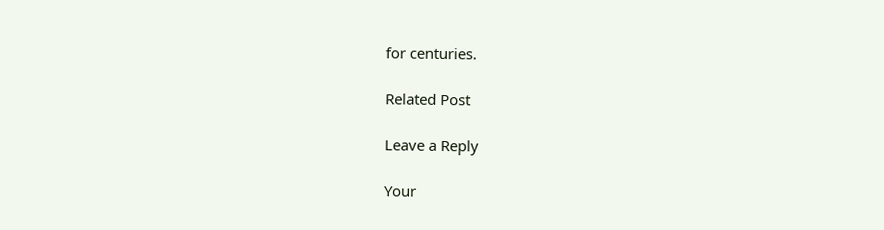for centuries.

Related Post

Leave a Reply

Your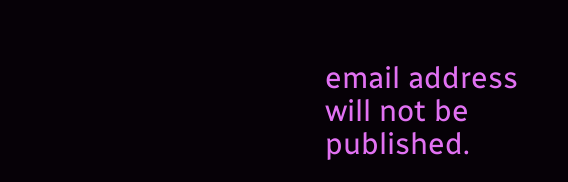email address will not be published.